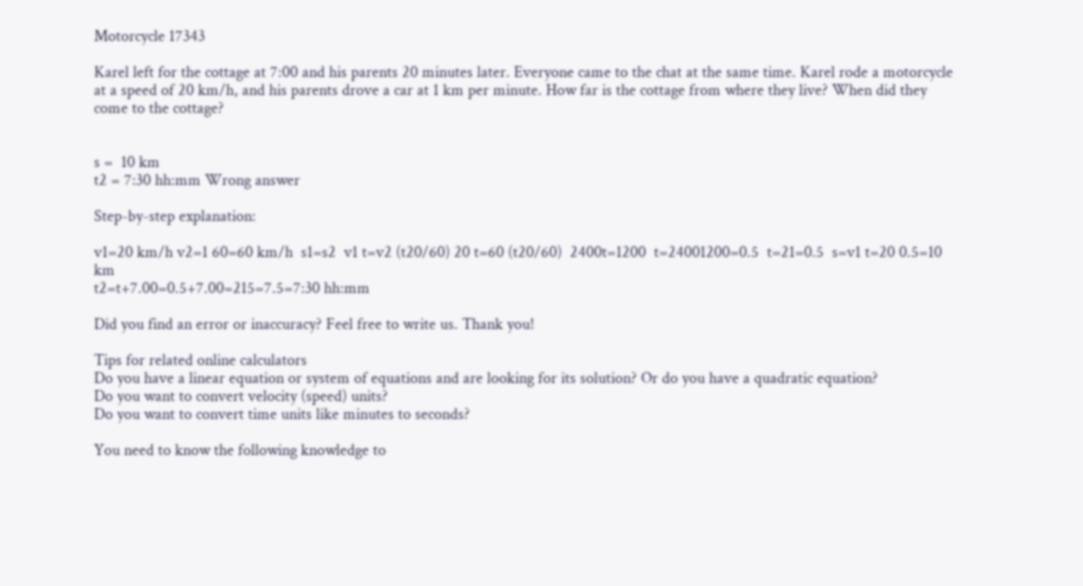Motorcycle 17343

Karel left for the cottage at 7:00 and his parents 20 minutes later. Everyone came to the chat at the same time. Karel rode a motorcycle at a speed of 20 km/h, and his parents drove a car at 1 km per minute. How far is the cottage from where they live? When did they come to the cottage?


s =  10 km
t2 = 7:30 hh:mm Wrong answer

Step-by-step explanation:

v1=20 km/h v2=1 60=60 km/h  s1=s2  v1 t=v2 (t20/60) 20 t=60 (t20/60)  2400t=1200  t=24001200=0.5  t=21=0.5  s=v1 t=20 0.5=10 km
t2=t+7.00=0.5+7.00=215=7.5=7:30 hh:mm

Did you find an error or inaccuracy? Feel free to write us. Thank you!

Tips for related online calculators
Do you have a linear equation or system of equations and are looking for its solution? Or do you have a quadratic equation?
Do you want to convert velocity (speed) units?
Do you want to convert time units like minutes to seconds?

You need to know the following knowledge to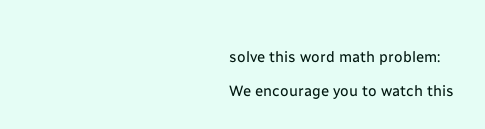solve this word math problem:

We encourage you to watch this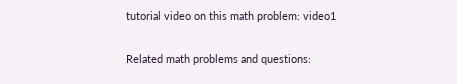tutorial video on this math problem: video1

Related math problems and questions: